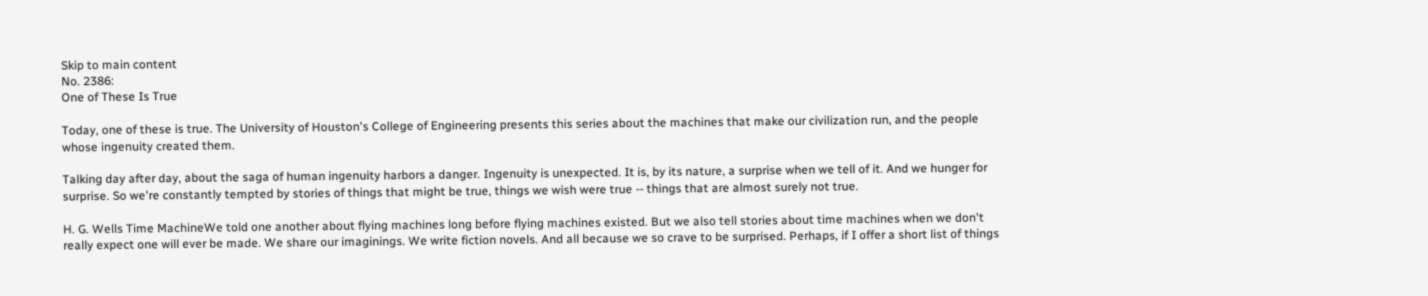Skip to main content
No. 2386:
One of These Is True

Today, one of these is true. The University of Houston's College of Engineering presents this series about the machines that make our civilization run, and the people whose ingenuity created them.

Talking day after day, about the saga of human ingenuity harbors a danger. Ingenuity is unexpected. It is, by its nature, a surprise when we tell of it. And we hunger for surprise. So we're constantly tempted by stories of things that might be true, things we wish were true -- things that are almost surely not true.

H. G. Wells Time MachineWe told one another about flying machines long before flying machines existed. But we also tell stories about time machines when we don't really expect one will ever be made. We share our imaginings. We write fiction novels. And all because we so crave to be surprised. Perhaps, if I offer a short list of things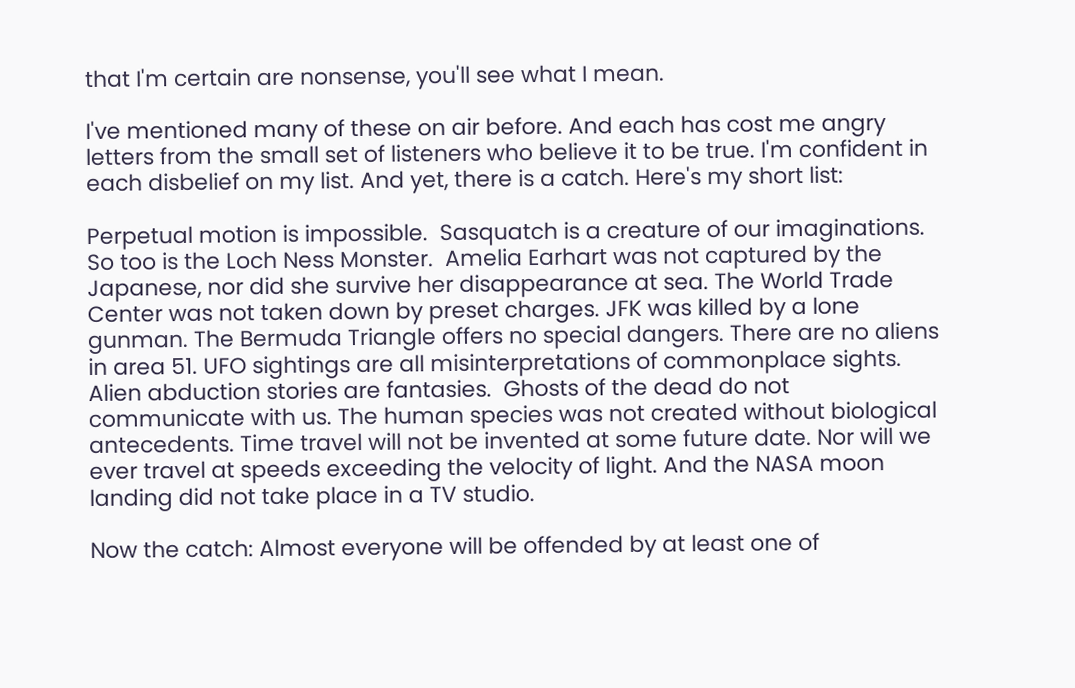that I'm certain are nonsense, you'll see what I mean.

I've mentioned many of these on air before. And each has cost me angry letters from the small set of listeners who believe it to be true. I'm confident in each disbelief on my list. And yet, there is a catch. Here's my short list:

Perpetual motion is impossible.  Sasquatch is a creature of our imaginations. So too is the Loch Ness Monster.  Amelia Earhart was not captured by the Japanese, nor did she survive her disappearance at sea. The World Trade Center was not taken down by preset charges. JFK was killed by a lone gunman. The Bermuda Triangle offers no special dangers. There are no aliens in area 51. UFO sightings are all misinterpretations of commonplace sights. Alien abduction stories are fantasies.  Ghosts of the dead do not communicate with us. The human species was not created without biological antecedents. Time travel will not be invented at some future date. Nor will we ever travel at speeds exceeding the velocity of light. And the NASA moon landing did not take place in a TV studio.

Now the catch: Almost everyone will be offended by at least one of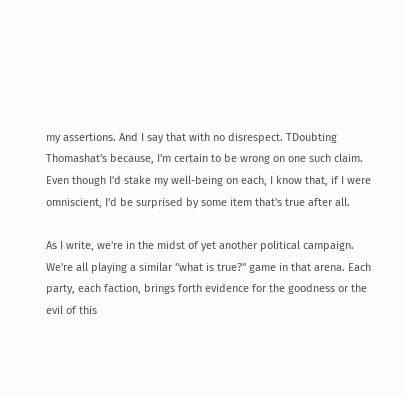my assertions. And I say that with no disrespect. TDoubting Thomashat's because, I'm certain to be wrong on one such claim. Even though I'd stake my well-being on each, I know that, if I were omniscient, I'd be surprised by some item that's true after all.

As I write, we're in the midst of yet another political campaign. We're all playing a similar "what is true?" game in that arena. Each party, each faction, brings forth evidence for the goodness or the evil of this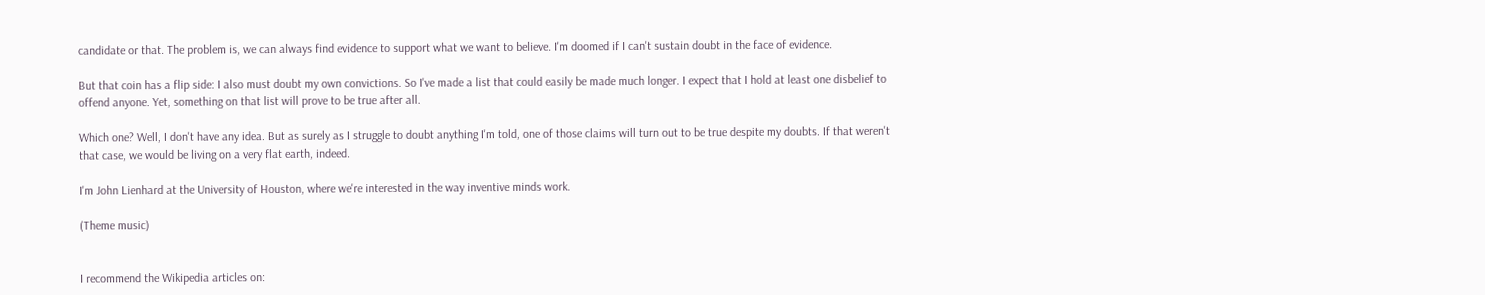candidate or that. The problem is, we can always find evidence to support what we want to believe. I'm doomed if I can't sustain doubt in the face of evidence.

But that coin has a flip side: I also must doubt my own convictions. So I've made a list that could easily be made much longer. I expect that I hold at least one disbelief to offend anyone. Yet, something on that list will prove to be true after all.

Which one? Well, I don't have any idea. But as surely as I struggle to doubt anything I'm told, one of those claims will turn out to be true despite my doubts. If that weren't that case, we would be living on a very flat earth, indeed.

I'm John Lienhard at the University of Houston, where we're interested in the way inventive minds work.

(Theme music)


I recommend the Wikipedia articles on: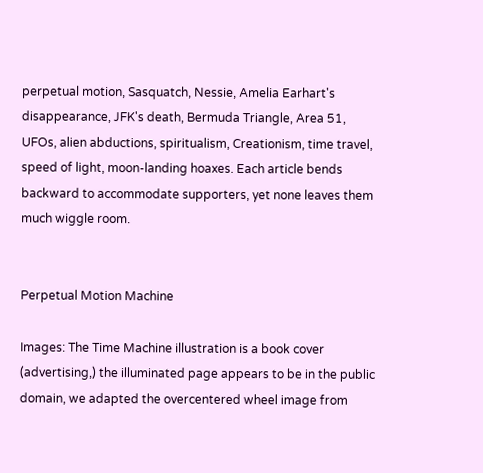perpetual motion, Sasquatch, Nessie, Amelia Earhart's disappearance, JFK's death, Bermuda Triangle, Area 51, UFOs, alien abductions, spiritualism, Creationism, time travel, speed of light, moon-landing hoaxes. Each article bends backward to accommodate supporters, yet none leaves them much wiggle room.


Perpetual Motion Machine

Images: The Time Machine illustration is a book cover (advertising,) the illuminated page appears to be in the public domain, we adapted the overcentered wheel image from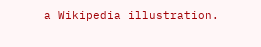a Wikipedia illustration.